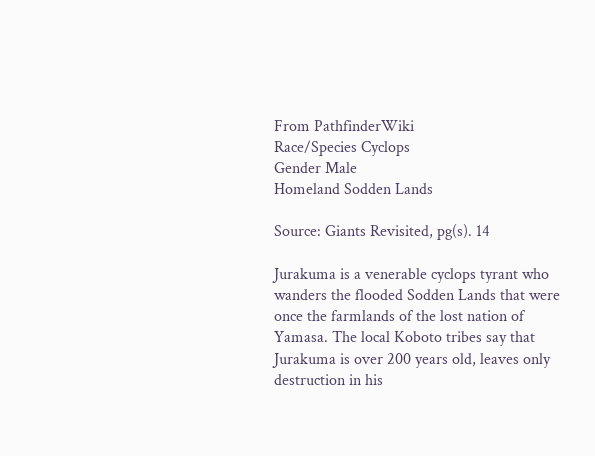From PathfinderWiki
Race/Species Cyclops
Gender Male
Homeland Sodden Lands

Source: Giants Revisited, pg(s). 14

Jurakuma is a venerable cyclops tyrant who wanders the flooded Sodden Lands that were once the farmlands of the lost nation of Yamasa. The local Koboto tribes say that Jurakuma is over 200 years old, leaves only destruction in his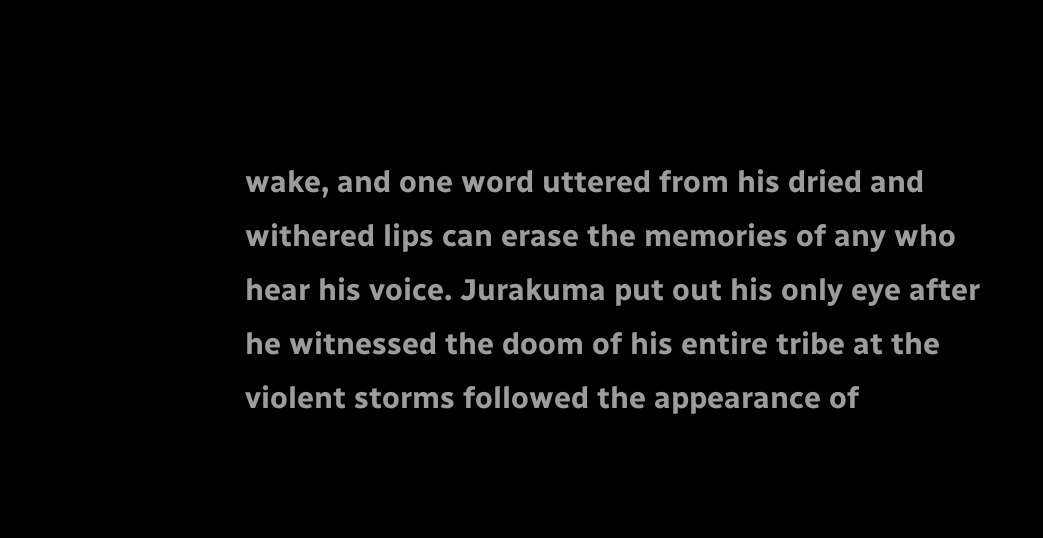wake, and one word uttered from his dried and withered lips can erase the memories of any who hear his voice. Jurakuma put out his only eye after he witnessed the doom of his entire tribe at the violent storms followed the appearance of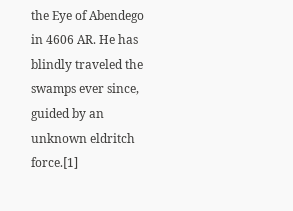the Eye of Abendego in 4606 AR. He has blindly traveled the swamps ever since, guided by an unknown eldritch force.[1]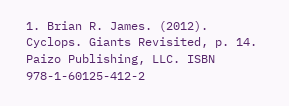1. Brian R. James. (2012). Cyclops. Giants Revisited, p. 14. Paizo Publishing, LLC. ISBN 978-1-60125-412-2